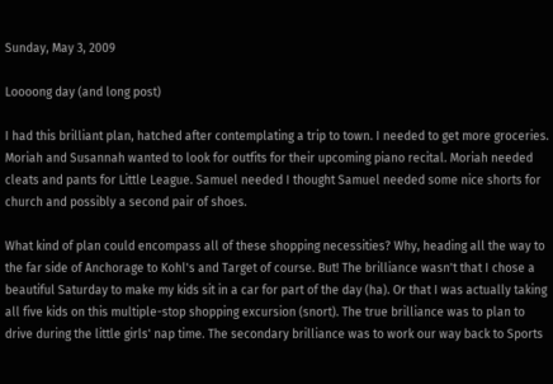Sunday, May 3, 2009

Loooong day (and long post)

I had this brilliant plan, hatched after contemplating a trip to town. I needed to get more groceries. Moriah and Susannah wanted to look for outfits for their upcoming piano recital. Moriah needed cleats and pants for Little League. Samuel needed I thought Samuel needed some nice shorts for church and possibly a second pair of shoes.

What kind of plan could encompass all of these shopping necessities? Why, heading all the way to the far side of Anchorage to Kohl's and Target of course. But! The brilliance wasn't that I chose a beautiful Saturday to make my kids sit in a car for part of the day (ha). Or that I was actually taking all five kids on this multiple-stop shopping excursion (snort). The true brilliance was to plan to drive during the little girls' nap time. The secondary brilliance was to work our way back to Sports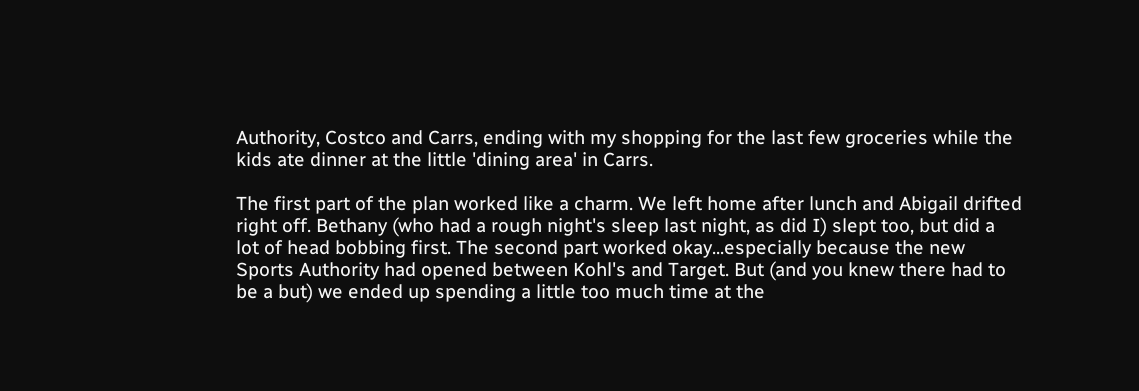Authority, Costco and Carrs, ending with my shopping for the last few groceries while the kids ate dinner at the little 'dining area' in Carrs.

The first part of the plan worked like a charm. We left home after lunch and Abigail drifted right off. Bethany (who had a rough night's sleep last night, as did I) slept too, but did a lot of head bobbing first. The second part worked okay...especially because the new Sports Authority had opened between Kohl's and Target. But (and you knew there had to be a but) we ended up spending a little too much time at the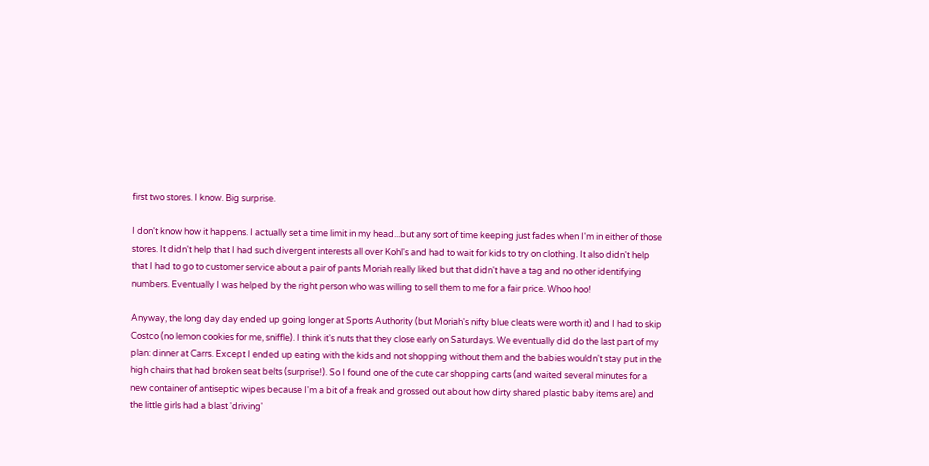first two stores. I know. Big surprise.

I don't know how it happens. I actually set a time limit in my head...but any sort of time keeping just fades when I'm in either of those stores. It didn't help that I had such divergent interests all over Kohl's and had to wait for kids to try on clothing. It also didn't help that I had to go to customer service about a pair of pants Moriah really liked but that didn't have a tag and no other identifying numbers. Eventually I was helped by the right person who was willing to sell them to me for a fair price. Whoo hoo!

Anyway, the long day day ended up going longer at Sports Authority (but Moriah's nifty blue cleats were worth it) and I had to skip Costco (no lemon cookies for me, sniffle). I think it's nuts that they close early on Saturdays. We eventually did do the last part of my plan: dinner at Carrs. Except I ended up eating with the kids and not shopping without them and the babies wouldn't stay put in the high chairs that had broken seat belts (surprise!). So I found one of the cute car shopping carts (and waited several minutes for a new container of antiseptic wipes because I'm a bit of a freak and grossed out about how dirty shared plastic baby items are) and the little girls had a blast 'driving'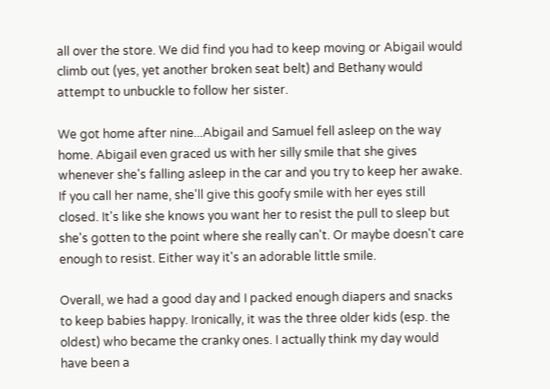all over the store. We did find you had to keep moving or Abigail would climb out (yes, yet another broken seat belt) and Bethany would attempt to unbuckle to follow her sister.

We got home after nine...Abigail and Samuel fell asleep on the way home. Abigail even graced us with her silly smile that she gives whenever she's falling asleep in the car and you try to keep her awake. If you call her name, she'll give this goofy smile with her eyes still closed. It's like she knows you want her to resist the pull to sleep but she's gotten to the point where she really can't. Or maybe doesn't care enough to resist. Either way it's an adorable little smile.

Overall, we had a good day and I packed enough diapers and snacks to keep babies happy. Ironically, it was the three older kids (esp. the oldest) who became the cranky ones. I actually think my day would have been a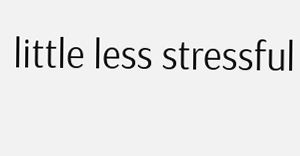little less stressful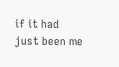if it had just been me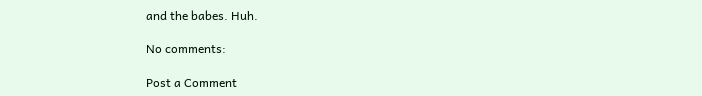and the babes. Huh.

No comments:

Post a Comment